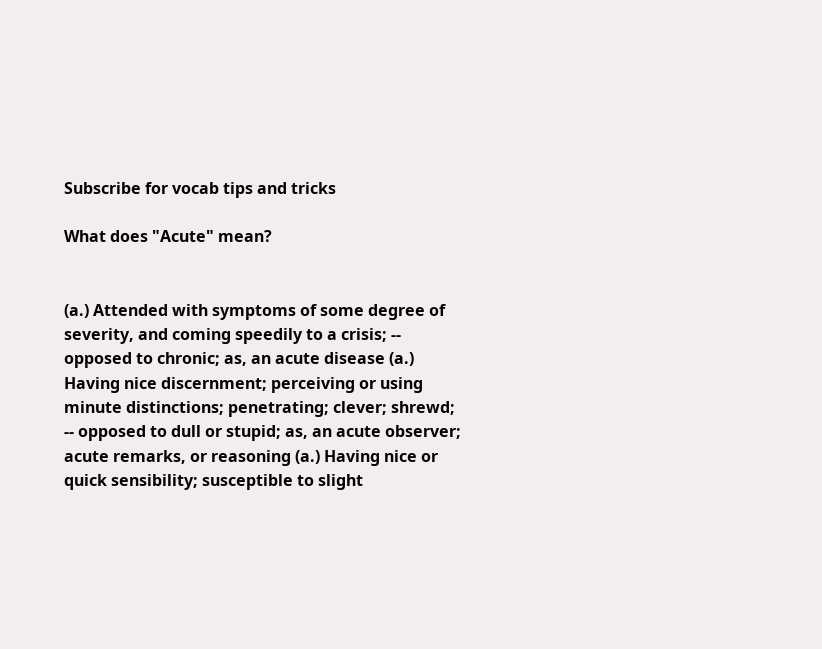Subscribe for vocab tips and tricks

What does "Acute" mean?


(a.) Attended with symptoms of some degree of severity, and coming speedily to a crisis; -- opposed to chronic; as, an acute disease (a.) Having nice discernment; perceiving or using minute distinctions; penetrating; clever; shrewd; -- opposed to dull or stupid; as, an acute observer; acute remarks, or reasoning (a.) Having nice or quick sensibility; susceptible to slight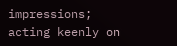impressions; acting keenly on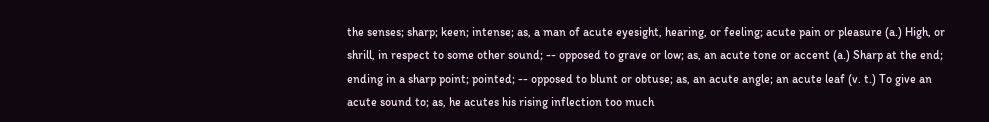the senses; sharp; keen; intense; as, a man of acute eyesight, hearing, or feeling; acute pain or pleasure (a.) High, or shrill, in respect to some other sound; -- opposed to grave or low; as, an acute tone or accent (a.) Sharp at the end; ending in a sharp point; pointed; -- opposed to blunt or obtuse; as, an acute angle; an acute leaf (v. t.) To give an acute sound to; as, he acutes his rising inflection too much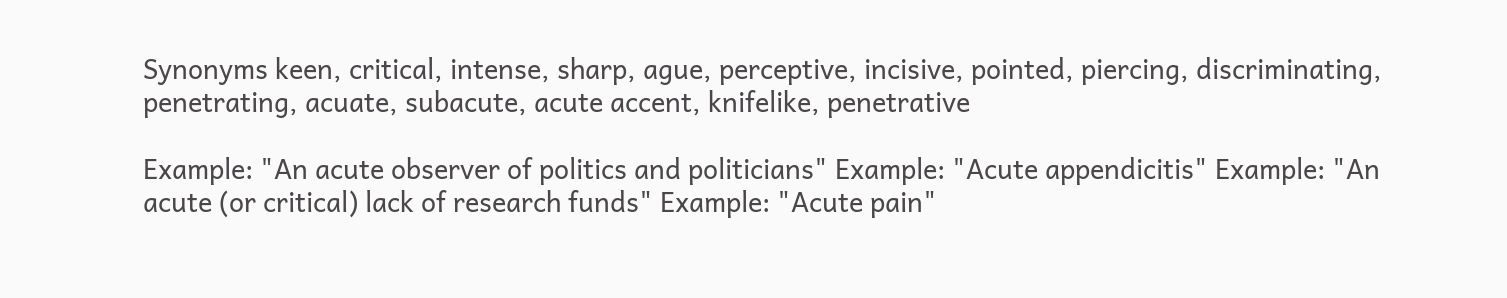Synonyms keen, critical, intense, sharp, ague, perceptive, incisive, pointed, piercing, discriminating, penetrating, acuate, subacute, acute accent, knifelike, penetrative

Example: "An acute observer of politics and politicians" Example: "Acute appendicitis" Example: "An acute (or critical) lack of research funds" Example: "Acute pain"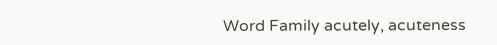Word Family acutely, acuteness